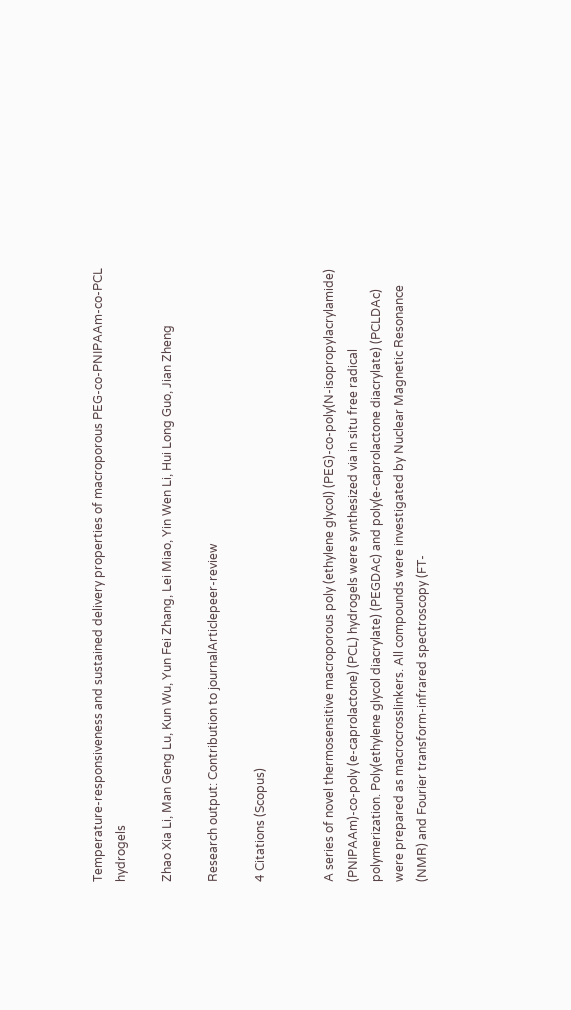Temperature-responsiveness and sustained delivery properties of macroporous PEG-co-PNIPAAm-co-PCL hydrogels

Zhao Xia Li, Man Geng Lu, Kun Wu, Yun Fei Zhang, Lei Miao, Yin Wen Li, Hui Long Guo, Jian Zheng

Research output: Contribution to journalArticlepeer-review

4 Citations (Scopus)


A series of novel thermosensitive macroporous poly (ethylene glycol) (PEG)-co-poly(N-isopropylacrylamide) (PNIPAAm)-co-poly (e-caprolactone) (PCL) hydrogels were synthesized via in situ free radical polymerization. Poly(ethylene glycol diacrylate) (PEGDAc) and poly(e-caprolactone diacrylate) (PCLDAc) were prepared as macrocrosslinkers. All compounds were investigated by Nuclear Magnetic Resonance (NMR) and Fourier transform-infrared spectroscopy (FT-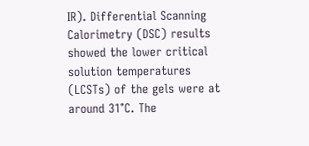IR). Differential Scanning Calorimetry (DSC) results showed the lower critical solution temperatures (LCSTs) of the gels were at around 31°C. The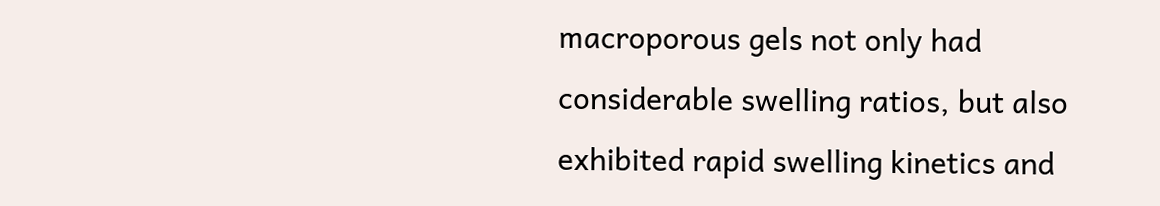macroporous gels not only had considerable swelling ratios, but also exhibited rapid swelling kinetics and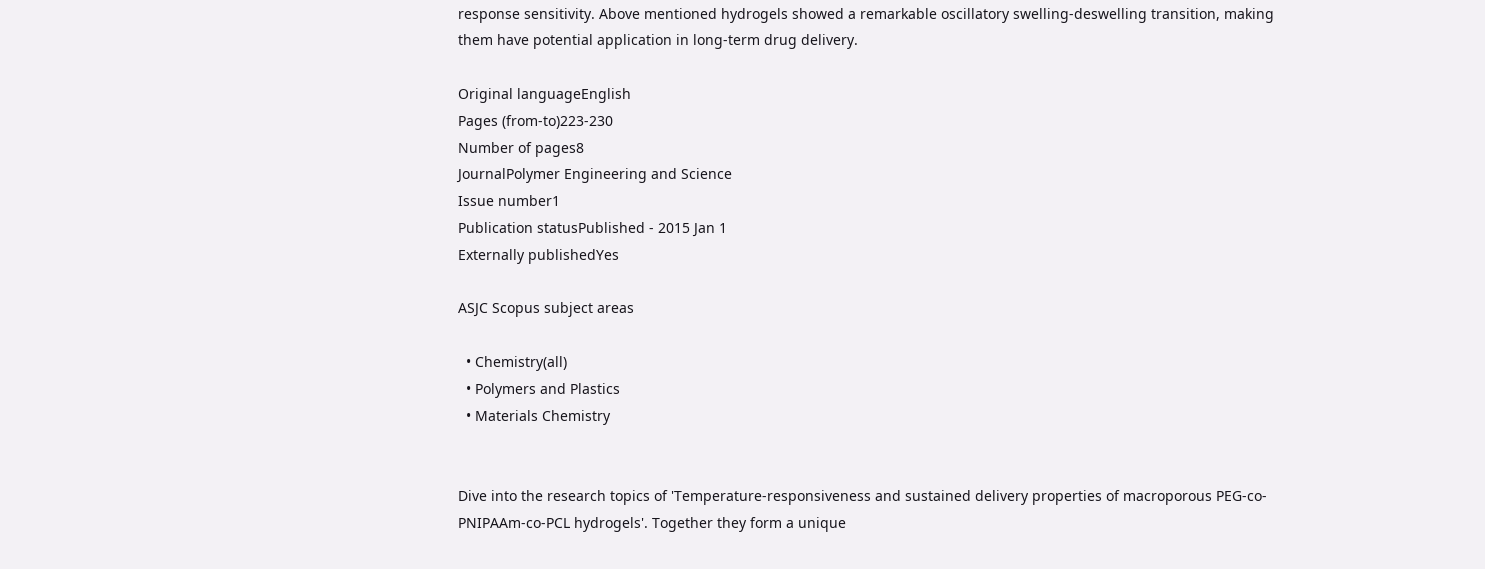response sensitivity. Above mentioned hydrogels showed a remarkable oscillatory swelling-deswelling transition, making them have potential application in long-term drug delivery.

Original languageEnglish
Pages (from-to)223-230
Number of pages8
JournalPolymer Engineering and Science
Issue number1
Publication statusPublished - 2015 Jan 1
Externally publishedYes

ASJC Scopus subject areas

  • Chemistry(all)
  • Polymers and Plastics
  • Materials Chemistry


Dive into the research topics of 'Temperature-responsiveness and sustained delivery properties of macroporous PEG-co-PNIPAAm-co-PCL hydrogels'. Together they form a unique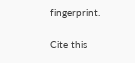fingerprint.

Cite this